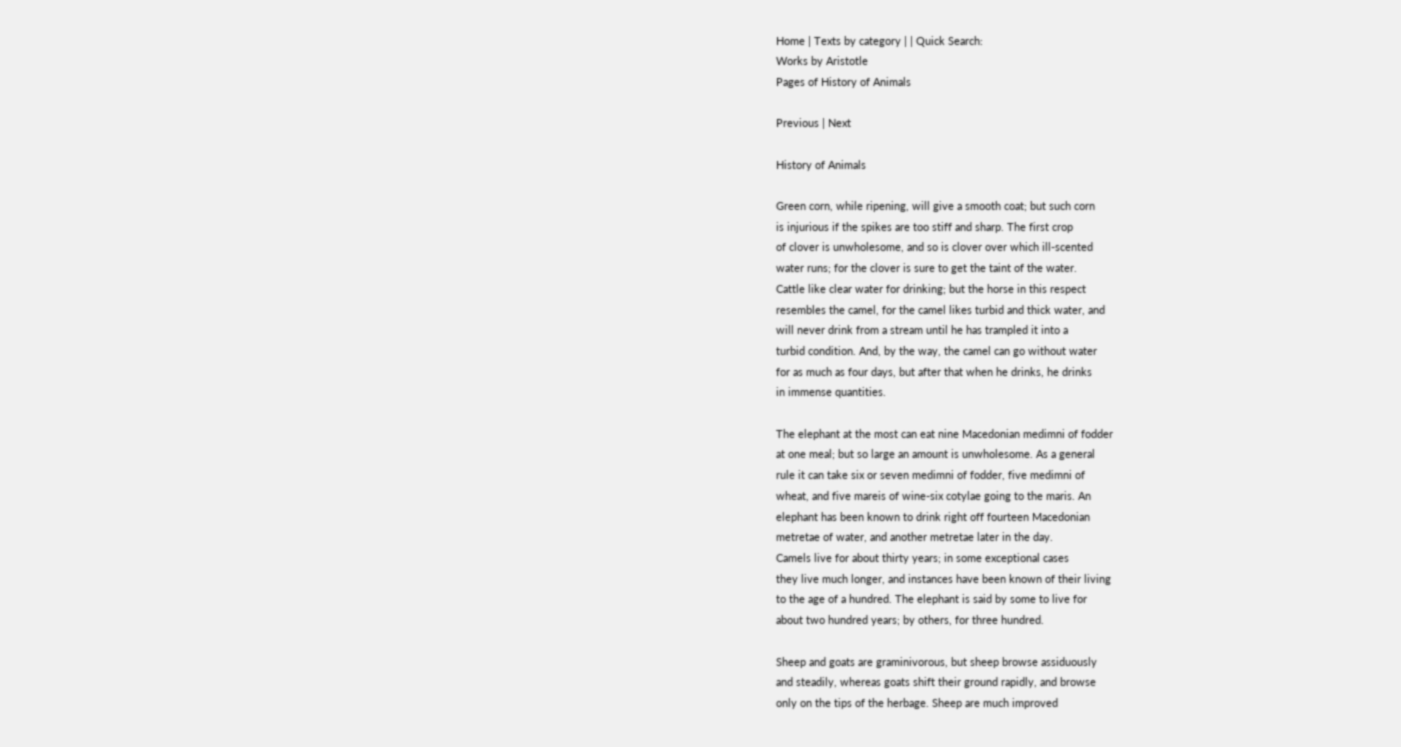Home | Texts by category | | Quick Search:
Works by Aristotle
Pages of History of Animals

Previous | Next

History of Animals

Green corn, while ripening, will give a smooth coat; but such corn
is injurious if the spikes are too stiff and sharp. The first crop
of clover is unwholesome, and so is clover over which ill-scented
water runs; for the clover is sure to get the taint of the water.
Cattle like clear water for drinking; but the horse in this respect
resembles the camel, for the camel likes turbid and thick water, and
will never drink from a stream until he has trampled it into a
turbid condition. And, by the way, the camel can go without water
for as much as four days, but after that when he drinks, he drinks
in immense quantities.

The elephant at the most can eat nine Macedonian medimni of fodder
at one meal; but so large an amount is unwholesome. As a general
rule it can take six or seven medimni of fodder, five medimni of
wheat, and five mareis of wine-six cotylae going to the maris. An
elephant has been known to drink right off fourteen Macedonian
metretae of water, and another metretae later in the day.
Camels live for about thirty years; in some exceptional cases
they live much longer, and instances have been known of their living
to the age of a hundred. The elephant is said by some to live for
about two hundred years; by others, for three hundred.

Sheep and goats are graminivorous, but sheep browse assiduously
and steadily, whereas goats shift their ground rapidly, and browse
only on the tips of the herbage. Sheep are much improved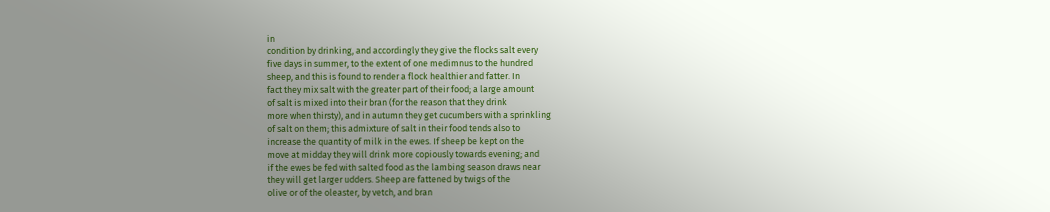in
condition by drinking, and accordingly they give the flocks salt every
five days in summer, to the extent of one medimnus to the hundred
sheep, and this is found to render a flock healthier and fatter. In
fact they mix salt with the greater part of their food; a large amount
of salt is mixed into their bran (for the reason that they drink
more when thirsty), and in autumn they get cucumbers with a sprinkling
of salt on them; this admixture of salt in their food tends also to
increase the quantity of milk in the ewes. If sheep be kept on the
move at midday they will drink more copiously towards evening; and
if the ewes be fed with salted food as the lambing season draws near
they will get larger udders. Sheep are fattened by twigs of the
olive or of the oleaster, by vetch, and bran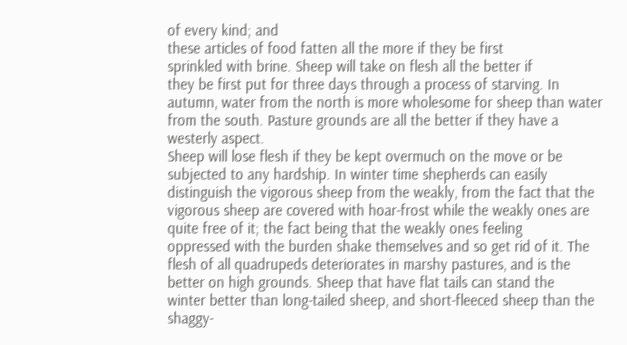of every kind; and
these articles of food fatten all the more if they be first
sprinkled with brine. Sheep will take on flesh all the better if
they be first put for three days through a process of starving. In
autumn, water from the north is more wholesome for sheep than water
from the south. Pasture grounds are all the better if they have a
westerly aspect.
Sheep will lose flesh if they be kept overmuch on the move or be
subjected to any hardship. In winter time shepherds can easily
distinguish the vigorous sheep from the weakly, from the fact that the
vigorous sheep are covered with hoar-frost while the weakly ones are
quite free of it; the fact being that the weakly ones feeling
oppressed with the burden shake themselves and so get rid of it. The
flesh of all quadrupeds deteriorates in marshy pastures, and is the
better on high grounds. Sheep that have flat tails can stand the
winter better than long-tailed sheep, and short-fleeced sheep than the
shaggy-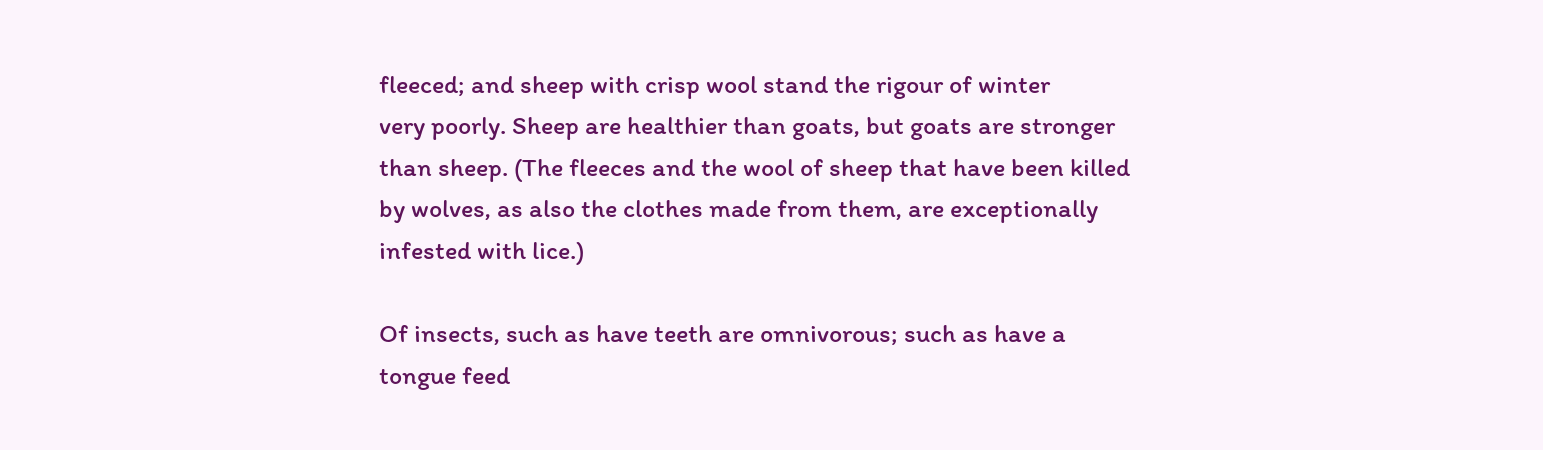fleeced; and sheep with crisp wool stand the rigour of winter
very poorly. Sheep are healthier than goats, but goats are stronger
than sheep. (The fleeces and the wool of sheep that have been killed
by wolves, as also the clothes made from them, are exceptionally
infested with lice.)

Of insects, such as have teeth are omnivorous; such as have a
tongue feed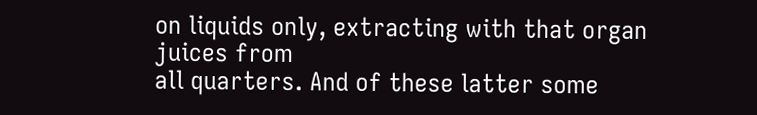on liquids only, extracting with that organ juices from
all quarters. And of these latter some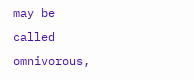may be called omnivorous,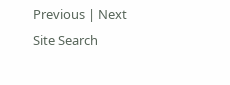Previous | Next
Site Search